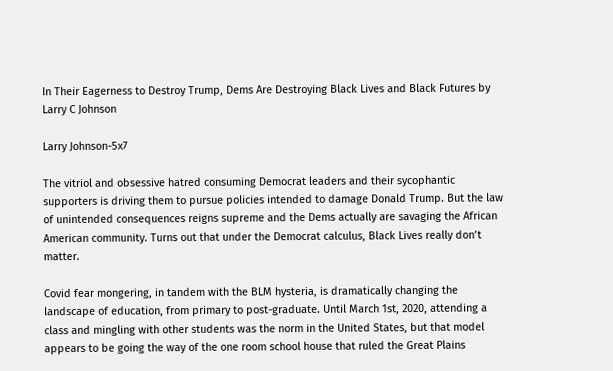In Their Eagerness to Destroy Trump, Dems Are Destroying Black Lives and Black Futures by Larry C Johnson

Larry Johnson-5x7

The vitriol and obsessive hatred consuming Democrat leaders and their sycophantic supporters is driving them to pursue policies intended to damage Donald Trump. But the law of unintended consequences reigns supreme and the Dems actually are savaging the African American community. Turns out that under the Democrat calculus, Black Lives really don’t matter.

Covid fear mongering, in tandem with the BLM hysteria, is dramatically changing the landscape of education, from primary to post-graduate. Until March 1st, 2020, attending a class and mingling with other students was the norm in the United States, but that model appears to be going the way of the one room school house that ruled the Great Plains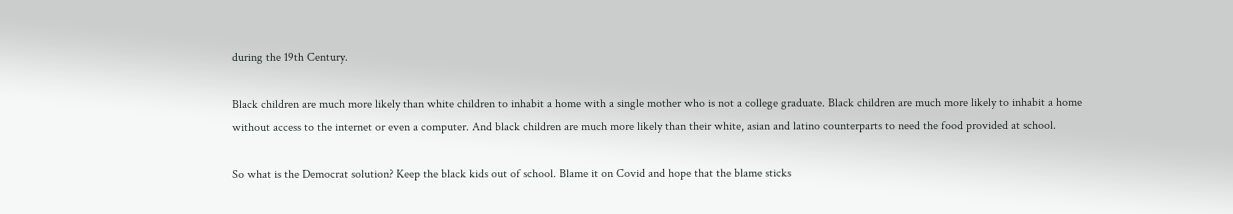during the 19th Century.

Black children are much more likely than white children to inhabit a home with a single mother who is not a college graduate. Black children are much more likely to inhabit a home without access to the internet or even a computer. And black children are much more likely than their white, asian and latino counterparts to need the food provided at school.

So what is the Democrat solution? Keep the black kids out of school. Blame it on Covid and hope that the blame sticks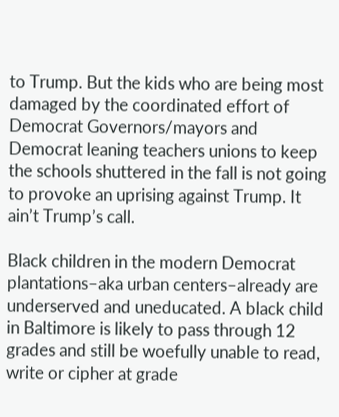to Trump. But the kids who are being most damaged by the coordinated effort of Democrat Governors/mayors and Democrat leaning teachers unions to keep the schools shuttered in the fall is not going to provoke an uprising against Trump. It ain’t Trump’s call.

Black children in the modern Democrat plantations–aka urban centers–already are underserved and uneducated. A black child in Baltimore is likely to pass through 12 grades and still be woefully unable to read, write or cipher at grade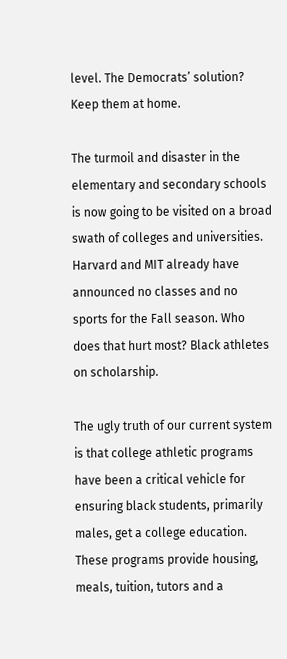level. The Democrats’ solution? Keep them at home.

The turmoil and disaster in the elementary and secondary schools is now going to be visited on a broad swath of colleges and universities. Harvard and MIT already have announced no classes and no sports for the Fall season. Who does that hurt most? Black athletes on scholarship.

The ugly truth of our current system is that college athletic programs have been a critical vehicle for ensuring black students, primarily males, get a college education. These programs provide housing, meals, tuition, tutors and a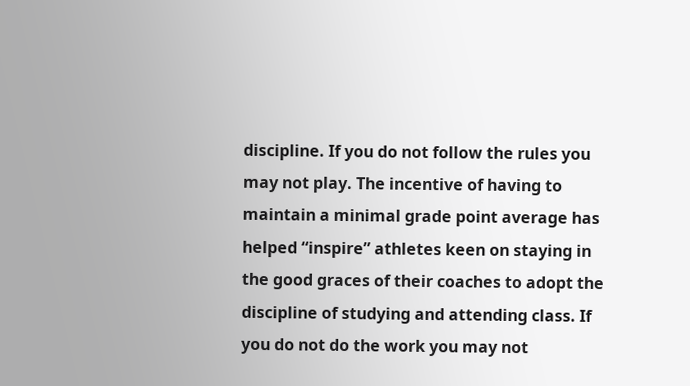discipline. If you do not follow the rules you may not play. The incentive of having to maintain a minimal grade point average has helped “inspire” athletes keen on staying in the good graces of their coaches to adopt the discipline of studying and attending class. If you do not do the work you may not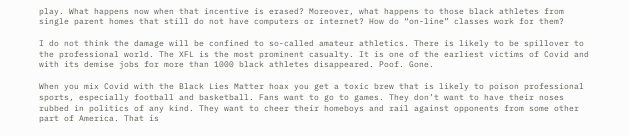play. What happens now when that incentive is erased? Moreover, what happens to those black athletes from single parent homes that still do not have computers or internet? How do “on-line” classes work for them?

I do not think the damage will be confined to so-called amateur athletics. There is likely to be spillover to the professional world. The XFL is the most prominent casualty. It is one of the earliest victims of Covid and with its demise jobs for more than 1000 black athletes disappeared. Poof. Gone.

When you mix Covid with the Black Lies Matter hoax you get a toxic brew that is likely to poison professional sports, especially football and basketball. Fans want to go to games. They don’t want to have their noses rubbed in politics of any kind. They want to cheer their homeboys and rail against opponents from some other part of America. That is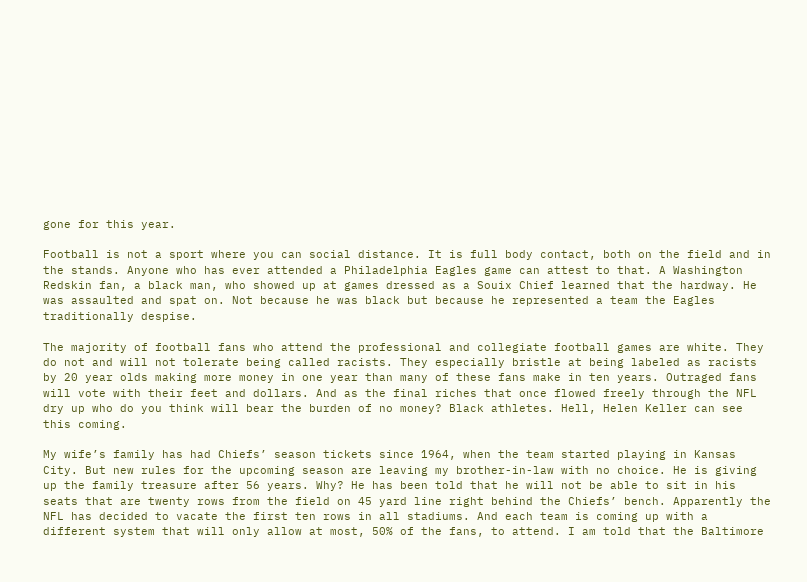gone for this year.

Football is not a sport where you can social distance. It is full body contact, both on the field and in the stands. Anyone who has ever attended a Philadelphia Eagles game can attest to that. A Washington Redskin fan, a black man, who showed up at games dressed as a Souix Chief learned that the hardway. He was assaulted and spat on. Not because he was black but because he represented a team the Eagles traditionally despise.

The majority of football fans who attend the professional and collegiate football games are white. They do not and will not tolerate being called racists. They especially bristle at being labeled as racists by 20 year olds making more money in one year than many of these fans make in ten years. Outraged fans will vote with their feet and dollars. And as the final riches that once flowed freely through the NFL dry up who do you think will bear the burden of no money? Black athletes. Hell, Helen Keller can see this coming.

My wife’s family has had Chiefs’ season tickets since 1964, when the team started playing in Kansas City. But new rules for the upcoming season are leaving my brother-in-law with no choice. He is giving up the family treasure after 56 years. Why? He has been told that he will not be able to sit in his seats that are twenty rows from the field on 45 yard line right behind the Chiefs’ bench. Apparently the NFL has decided to vacate the first ten rows in all stadiums. And each team is coming up with a different system that will only allow at most, 50% of the fans, to attend. I am told that the Baltimore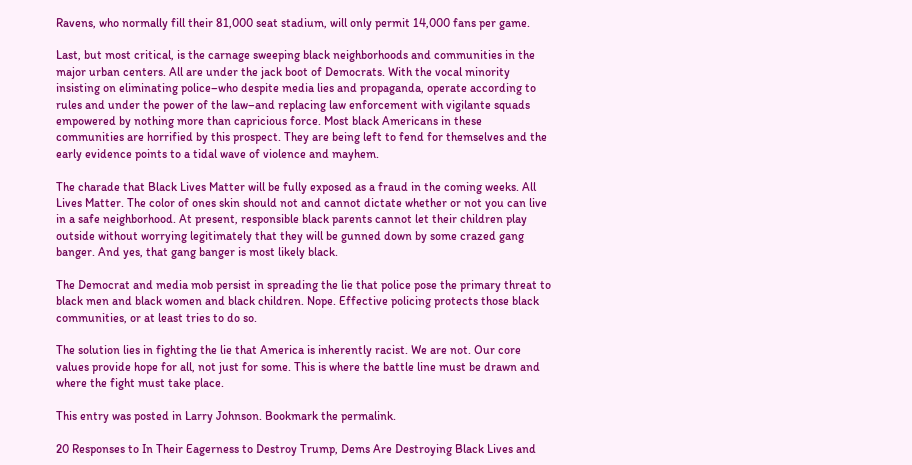Ravens, who normally fill their 81,000 seat stadium, will only permit 14,000 fans per game.

Last, but most critical, is the carnage sweeping black neighborhoods and communities in the major urban centers. All are under the jack boot of Democrats. With the vocal minority insisting on eliminating police–who despite media lies and propaganda, operate according to rules and under the power of the law–and replacing law enforcement with vigilante squads empowered by nothing more than capricious force. Most black Americans in these communities are horrified by this prospect. They are being left to fend for themselves and the early evidence points to a tidal wave of violence and mayhem.

The charade that Black Lives Matter will be fully exposed as a fraud in the coming weeks. All Lives Matter. The color of ones skin should not and cannot dictate whether or not you can live in a safe neighborhood. At present, responsible black parents cannot let their children play outside without worrying legitimately that they will be gunned down by some crazed gang banger. And yes, that gang banger is most likely black.

The Democrat and media mob persist in spreading the lie that police pose the primary threat to black men and black women and black children. Nope. Effective policing protects those black communities, or at least tries to do so.

The solution lies in fighting the lie that America is inherently racist. We are not. Our core values provide hope for all, not just for some. This is where the battle line must be drawn and where the fight must take place.

This entry was posted in Larry Johnson. Bookmark the permalink.

20 Responses to In Their Eagerness to Destroy Trump, Dems Are Destroying Black Lives and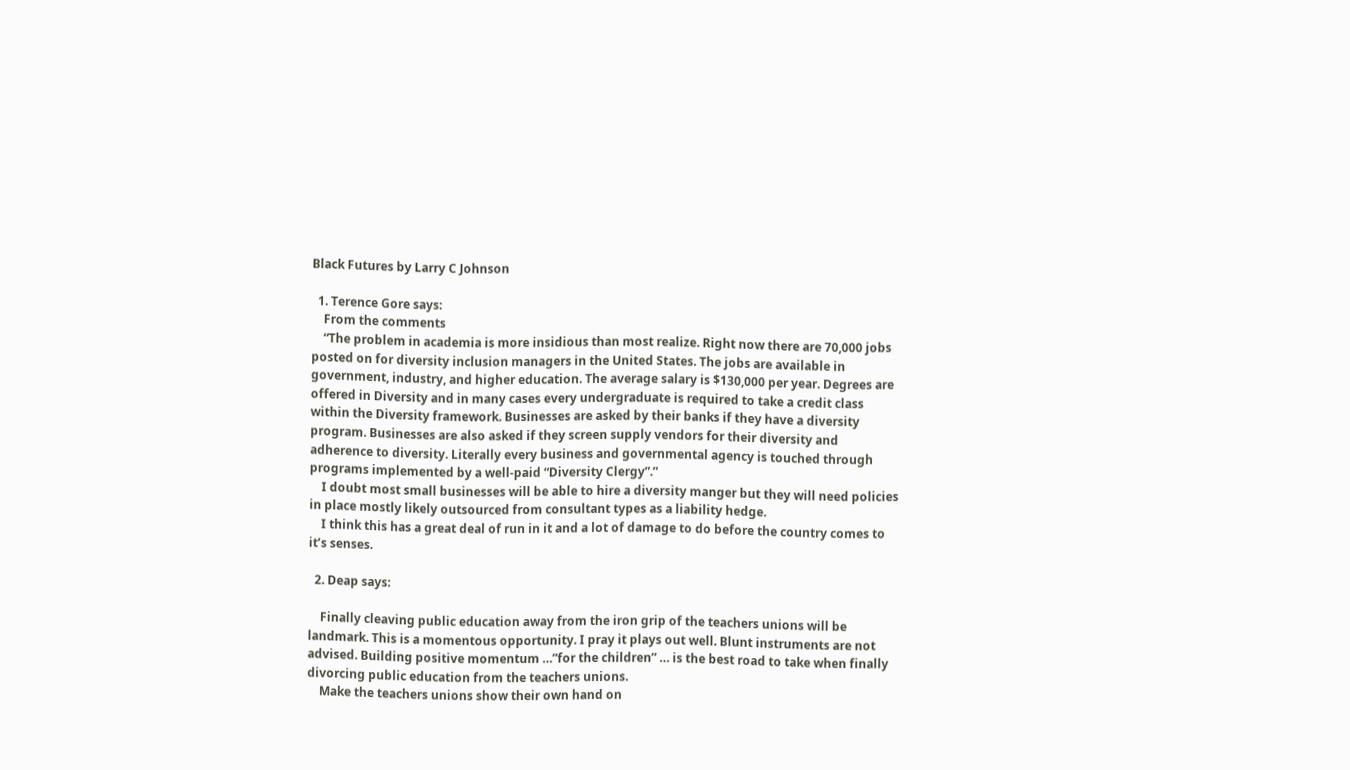Black Futures by Larry C Johnson

  1. Terence Gore says:
    From the comments
    “The problem in academia is more insidious than most realize. Right now there are 70,000 jobs posted on for diversity inclusion managers in the United States. The jobs are available in government, industry, and higher education. The average salary is $130,000 per year. Degrees are offered in Diversity and in many cases every undergraduate is required to take a credit class within the Diversity framework. Businesses are asked by their banks if they have a diversity program. Businesses are also asked if they screen supply vendors for their diversity and adherence to diversity. Literally every business and governmental agency is touched through programs implemented by a well-paid “Diversity Clergy”.”
    I doubt most small businesses will be able to hire a diversity manger but they will need policies in place mostly likely outsourced from consultant types as a liability hedge.
    I think this has a great deal of run in it and a lot of damage to do before the country comes to it’s senses.

  2. Deap says:

    Finally cleaving public education away from the iron grip of the teachers unions will be landmark. This is a momentous opportunity. I pray it plays out well. Blunt instruments are not advised. Building positive momentum …”for the children” … is the best road to take when finally divorcing public education from the teachers unions.
    Make the teachers unions show their own hand on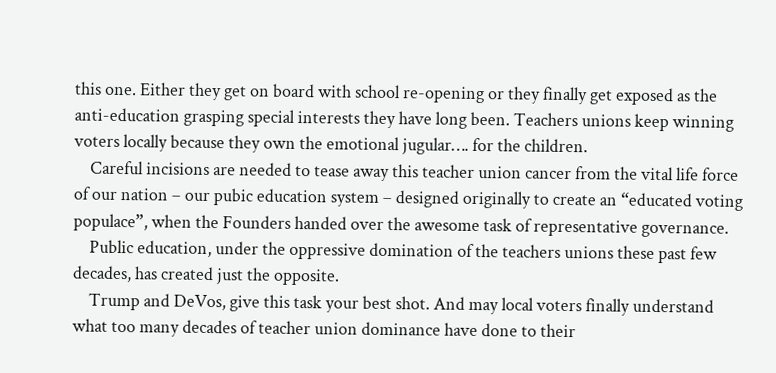this one. Either they get on board with school re-opening or they finally get exposed as the anti-education grasping special interests they have long been. Teachers unions keep winning voters locally because they own the emotional jugular…. for the children.
    Careful incisions are needed to tease away this teacher union cancer from the vital life force of our nation – our pubic education system – designed originally to create an “educated voting populace”, when the Founders handed over the awesome task of representative governance.
    Public education, under the oppressive domination of the teachers unions these past few decades, has created just the opposite.
    Trump and DeVos, give this task your best shot. And may local voters finally understand what too many decades of teacher union dominance have done to their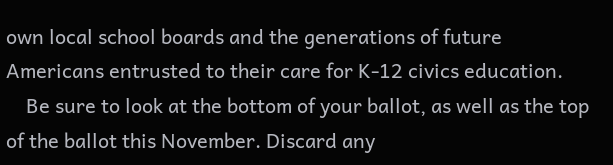own local school boards and the generations of future Americans entrusted to their care for K-12 civics education.
    Be sure to look at the bottom of your ballot, as well as the top of the ballot this November. Discard any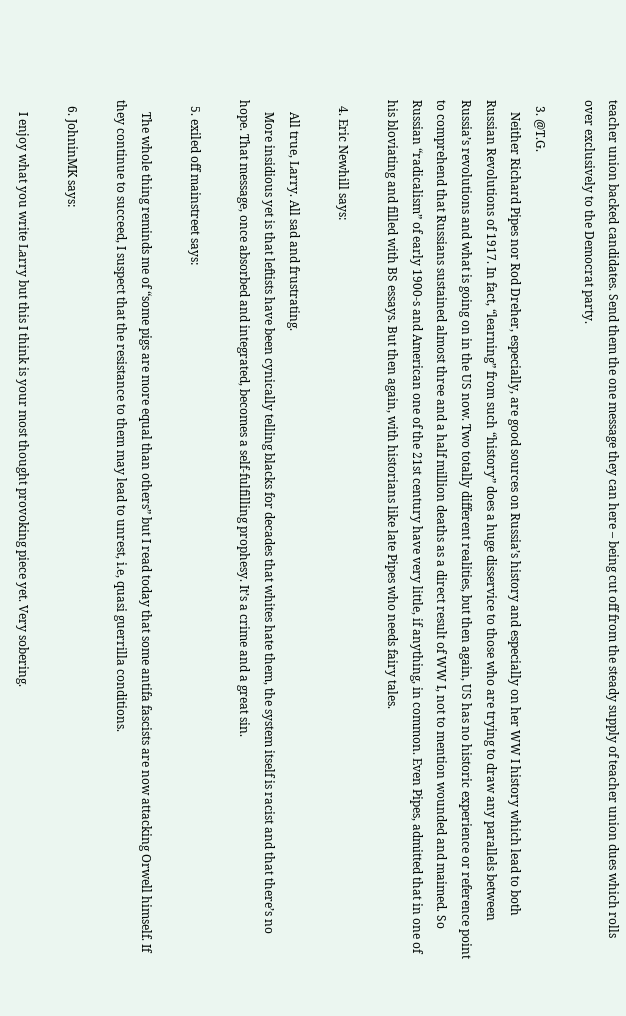teacher union backed candidates. Send them the one message they can here – being cut off from the steady supply of teacher union dues which rolls over exclusively to the Democrat party.

  3. @T.G.
    Neither Richard Pipes nor Rod Dreher, especially, are good sources on Russia’s history and especially on her WW I history which lead to both Russian Revolutions of 1917. In fact, “learning” from such “history” does a huge disservice to those who are trying to draw any parallels between Russia’s revolutions and what is going on in the US now. Two totally different realities, but then again, US has no historic experience or reference point to comprehend that Russians sustained almost three and a half million deaths as a direct result of WW I, not to mention wounded and maimed. So Russian “radicalism” of early 1900-s and American one of the 21st century have very little, if anything, in common. Even Pipes, admitted that in one of his bloviating and filled with BS essays. But then again, with historians like late Pipes who needs fairy tales.

  4. Eric Newhill says:

    All true, Larry. All sad and frustrating.
    More insidious yet is that leftists have been cynically telling blacks for decades that whites hate them, the system itself is racist and that there’s no hope. That message, once absorbed and integrated, becomes a self-fulfilling prophesy. It’s a crime and a great sin.

  5. exiled off mainstreet says:

    The whole thing reminds me of “some pigs are more equal than others” but I read today that some antifa fascists are now attacking Orwell himself. If they continue to succeed, I suspect that the resistance to them may lead to unrest, i.e, quasi guerrilla conditions.

  6. JohninMK says:

    I enjoy what you write Larry but this I think is your most thought provoking piece yet. Very sobering.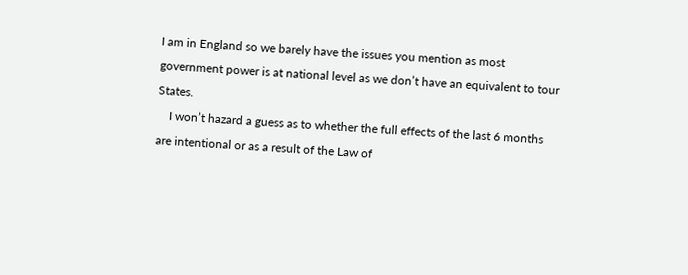I am in England so we barely have the issues you mention as most government power is at national level as we don’t have an equivalent to tour States.
    I won’t hazard a guess as to whether the full effects of the last 6 months are intentional or as a result of the Law of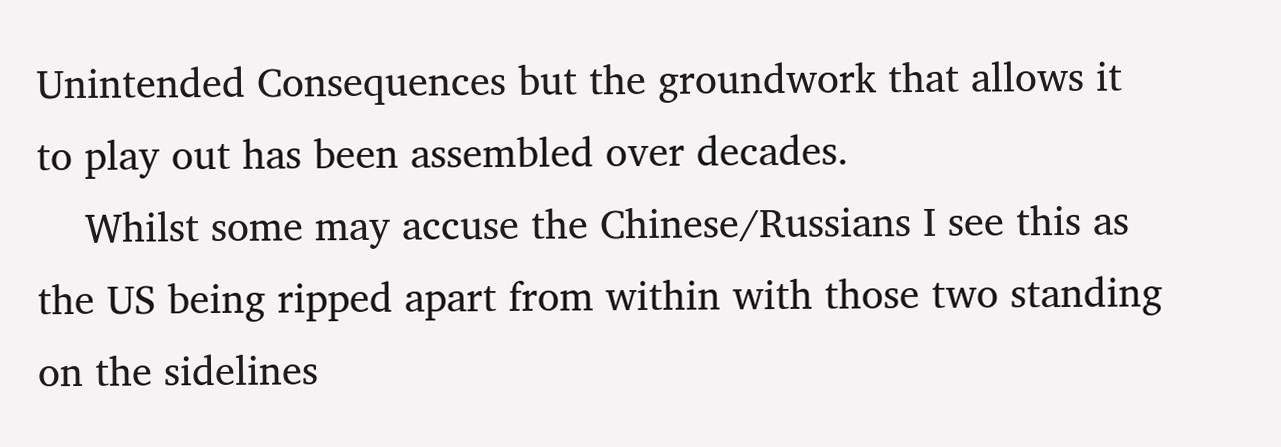Unintended Consequences but the groundwork that allows it to play out has been assembled over decades.
    Whilst some may accuse the Chinese/Russians I see this as the US being ripped apart from within with those two standing on the sidelines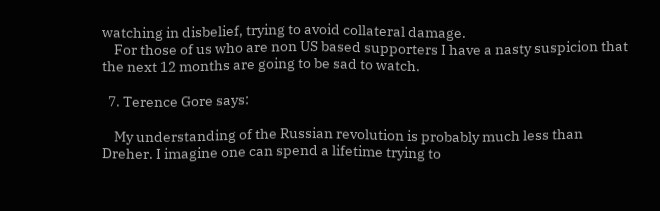watching in disbelief, trying to avoid collateral damage.
    For those of us who are non US based supporters I have a nasty suspicion that the next 12 months are going to be sad to watch.

  7. Terence Gore says:

    My understanding of the Russian revolution is probably much less than Dreher. I imagine one can spend a lifetime trying to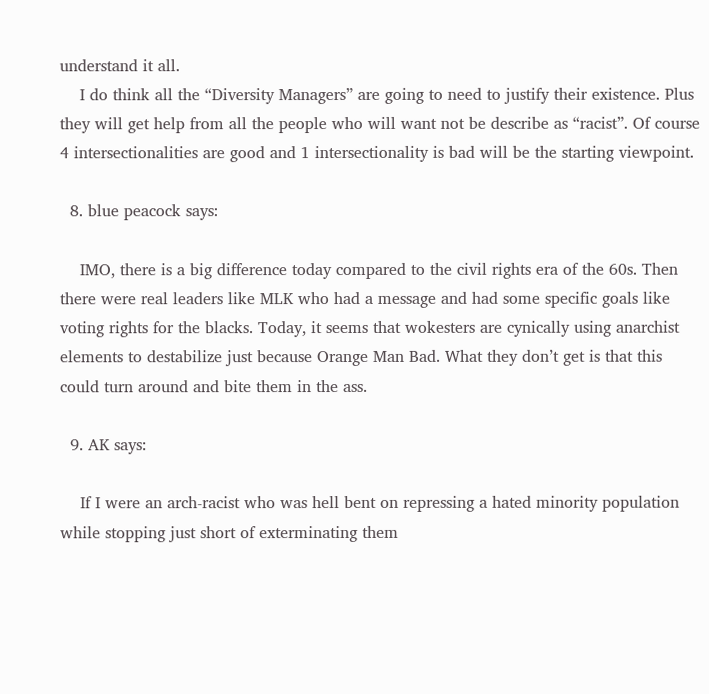understand it all.
    I do think all the “Diversity Managers” are going to need to justify their existence. Plus they will get help from all the people who will want not be describe as “racist”. Of course 4 intersectionalities are good and 1 intersectionality is bad will be the starting viewpoint.

  8. blue peacock says:

    IMO, there is a big difference today compared to the civil rights era of the 60s. Then there were real leaders like MLK who had a message and had some specific goals like voting rights for the blacks. Today, it seems that wokesters are cynically using anarchist elements to destabilize just because Orange Man Bad. What they don’t get is that this could turn around and bite them in the ass.

  9. AK says:

    If I were an arch-racist who was hell bent on repressing a hated minority population while stopping just short of exterminating them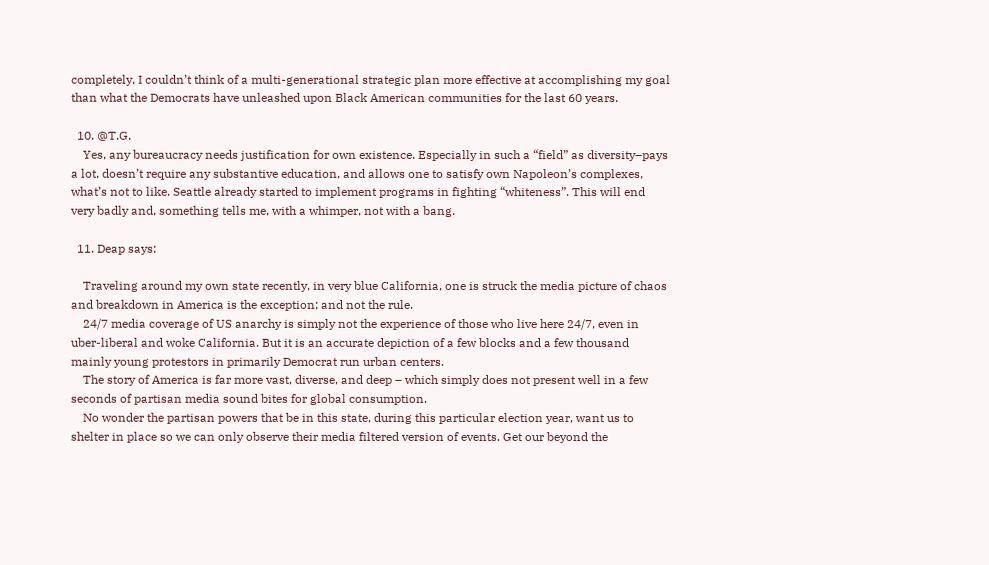completely, I couldn’t think of a multi-generational strategic plan more effective at accomplishing my goal than what the Democrats have unleashed upon Black American communities for the last 60 years.

  10. @T.G.
    Yes, any bureaucracy needs justification for own existence. Especially in such a “field” as diversity–pays a lot, doesn’t require any substantive education, and allows one to satisfy own Napoleon’s complexes, what’s not to like. Seattle already started to implement programs in fighting “whiteness”. This will end very badly and, something tells me, with a whimper, not with a bang.

  11. Deap says:

    Traveling around my own state recently, in very blue California, one is struck the media picture of chaos and breakdown in America is the exception; and not the rule.
    24/7 media coverage of US anarchy is simply not the experience of those who live here 24/7, even in uber-liberal and woke California. But it is an accurate depiction of a few blocks and a few thousand mainly young protestors in primarily Democrat run urban centers.
    The story of America is far more vast, diverse, and deep – which simply does not present well in a few seconds of partisan media sound bites for global consumption.
    No wonder the partisan powers that be in this state, during this particular election year, want us to shelter in place so we can only observe their media filtered version of events. Get our beyond the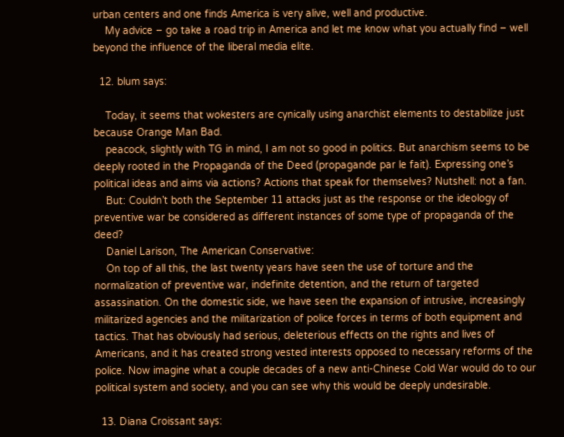urban centers and one finds America is very alive, well and productive.
    My advice – go take a road trip in America and let me know what you actually find – well beyond the influence of the liberal media elite.

  12. blum says:

    Today, it seems that wokesters are cynically using anarchist elements to destabilize just because Orange Man Bad.
    peacock, slightly with TG in mind, I am not so good in politics. But anarchism seems to be deeply rooted in the Propaganda of the Deed (propagande par le fait). Expressing one’s political ideas and aims via actions? Actions that speak for themselves? Nutshell: not a fan.
    But: Couldn’t both the September 11 attacks just as the response or the ideology of preventive war be considered as different instances of some type of propaganda of the deed?
    Daniel Larison, The American Conservative:
    On top of all this, the last twenty years have seen the use of torture and the normalization of preventive war, indefinite detention, and the return of targeted assassination. On the domestic side, we have seen the expansion of intrusive, increasingly militarized agencies and the militarization of police forces in terms of both equipment and tactics. That has obviously had serious, deleterious effects on the rights and lives of Americans, and it has created strong vested interests opposed to necessary reforms of the police. Now imagine what a couple decades of a new anti-Chinese Cold War would do to our political system and society, and you can see why this would be deeply undesirable.

  13. Diana Croissant says: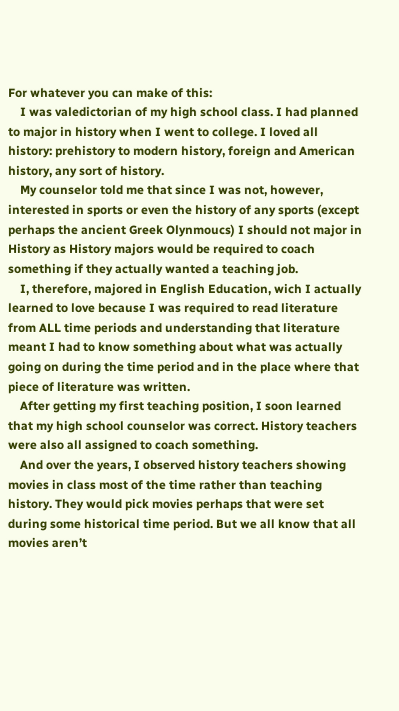For whatever you can make of this:
    I was valedictorian of my high school class. I had planned to major in history when I went to college. I loved all history: prehistory to modern history, foreign and American history, any sort of history.
    My counselor told me that since I was not, however, interested in sports or even the history of any sports (except perhaps the ancient Greek Olynmoucs) I should not major in History as History majors would be required to coach something if they actually wanted a teaching job.
    I, therefore, majored in English Education, wich I actually learned to love because I was required to read literature from ALL time periods and understanding that literature meant I had to know something about what was actually going on during the time period and in the place where that piece of literature was written.
    After getting my first teaching position, I soon learned that my high school counselor was correct. History teachers were also all assigned to coach something.
    And over the years, I observed history teachers showing movies in class most of the time rather than teaching history. They would pick movies perhaps that were set during some historical time period. But we all know that all movies aren’t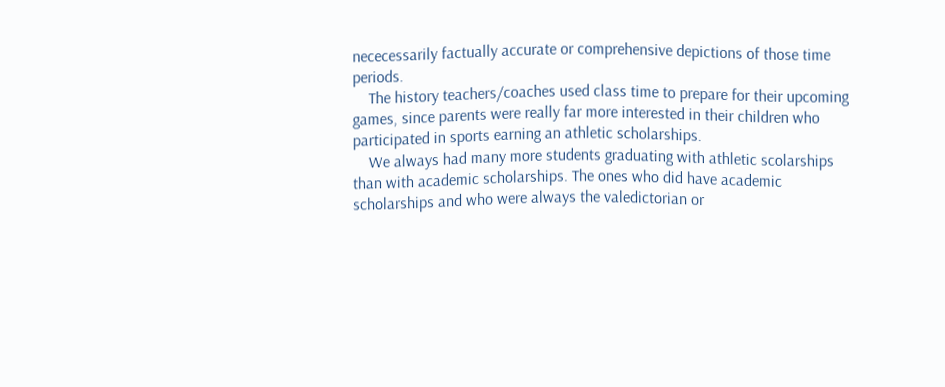nececessarily factually accurate or comprehensive depictions of those time periods.
    The history teachers/coaches used class time to prepare for their upcoming games, since parents were really far more interested in their children who participated in sports earning an athletic scholarships.
    We always had many more students graduating with athletic scolarships than with academic scholarships. The ones who did have academic scholarships and who were always the valedictorian or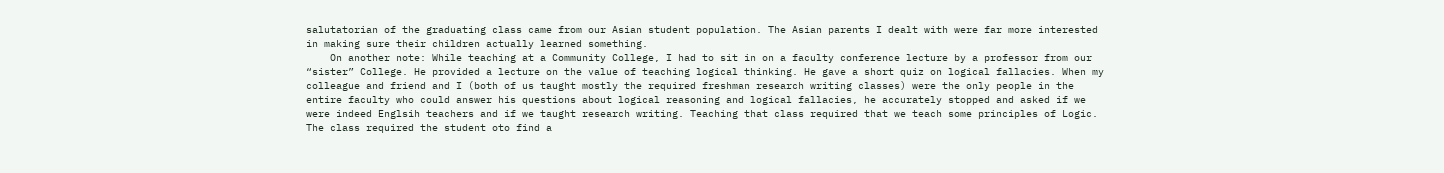salutatorian of the graduating class came from our Asian student population. The Asian parents I dealt with were far more interested in making sure their children actually learned something.
    On another note: While teaching at a Community College, I had to sit in on a faculty conference lecture by a professor from our “sister” College. He provided a lecture on the value of teaching logical thinking. He gave a short quiz on logical fallacies. When my colleague and friend and I (both of us taught mostly the required freshman research writing classes) were the only people in the entire faculty who could answer his questions about logical reasoning and logical fallacies, he accurately stopped and asked if we were indeed Englsih teachers and if we taught research writing. Teaching that class required that we teach some principles of Logic. The class required the student oto find a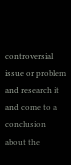controversial issue or problem and research it and come to a conclusion about the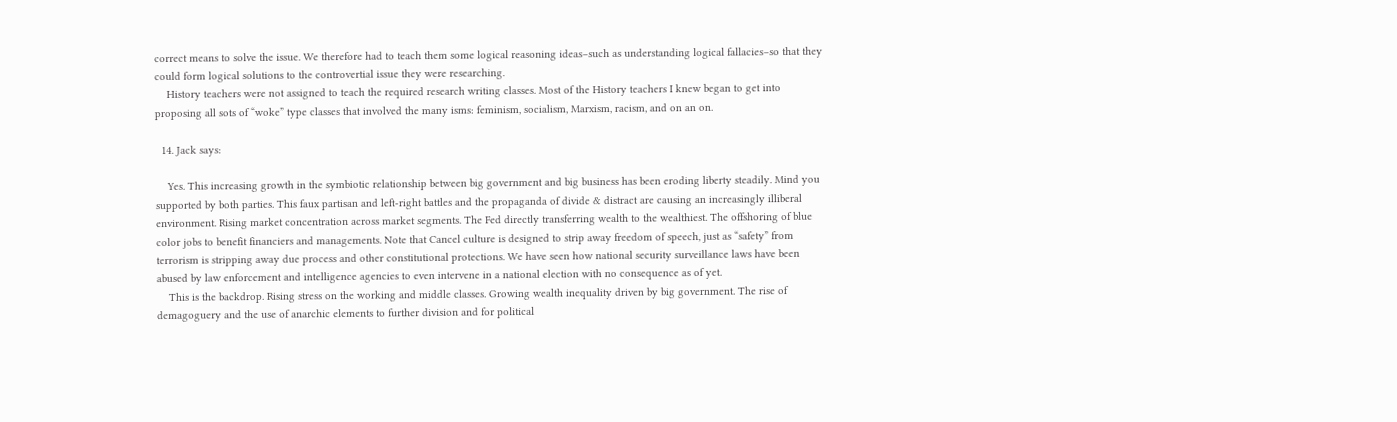correct means to solve the issue. We therefore had to teach them some logical reasoning ideas–such as understanding logical fallacies–so that they could form logical solutions to the controvertial issue they were researching.
    History teachers were not assigned to teach the required research writing classes. Most of the History teachers I knew began to get into proposing all sots of “woke” type classes that involved the many isms: feminism, socialism, Marxism, racism, and on an on.

  14. Jack says:

    Yes. This increasing growth in the symbiotic relationship between big government and big business has been eroding liberty steadily. Mind you supported by both parties. This faux partisan and left-right battles and the propaganda of divide & distract are causing an increasingly illiberal environment. Rising market concentration across market segments. The Fed directly transferring wealth to the wealthiest. The offshoring of blue color jobs to benefit financiers and managements. Note that Cancel culture is designed to strip away freedom of speech, just as “safety” from terrorism is stripping away due process and other constitutional protections. We have seen how national security surveillance laws have been abused by law enforcement and intelligence agencies to even intervene in a national election with no consequence as of yet.
    This is the backdrop. Rising stress on the working and middle classes. Growing wealth inequality driven by big government. The rise of demagoguery and the use of anarchic elements to further division and for political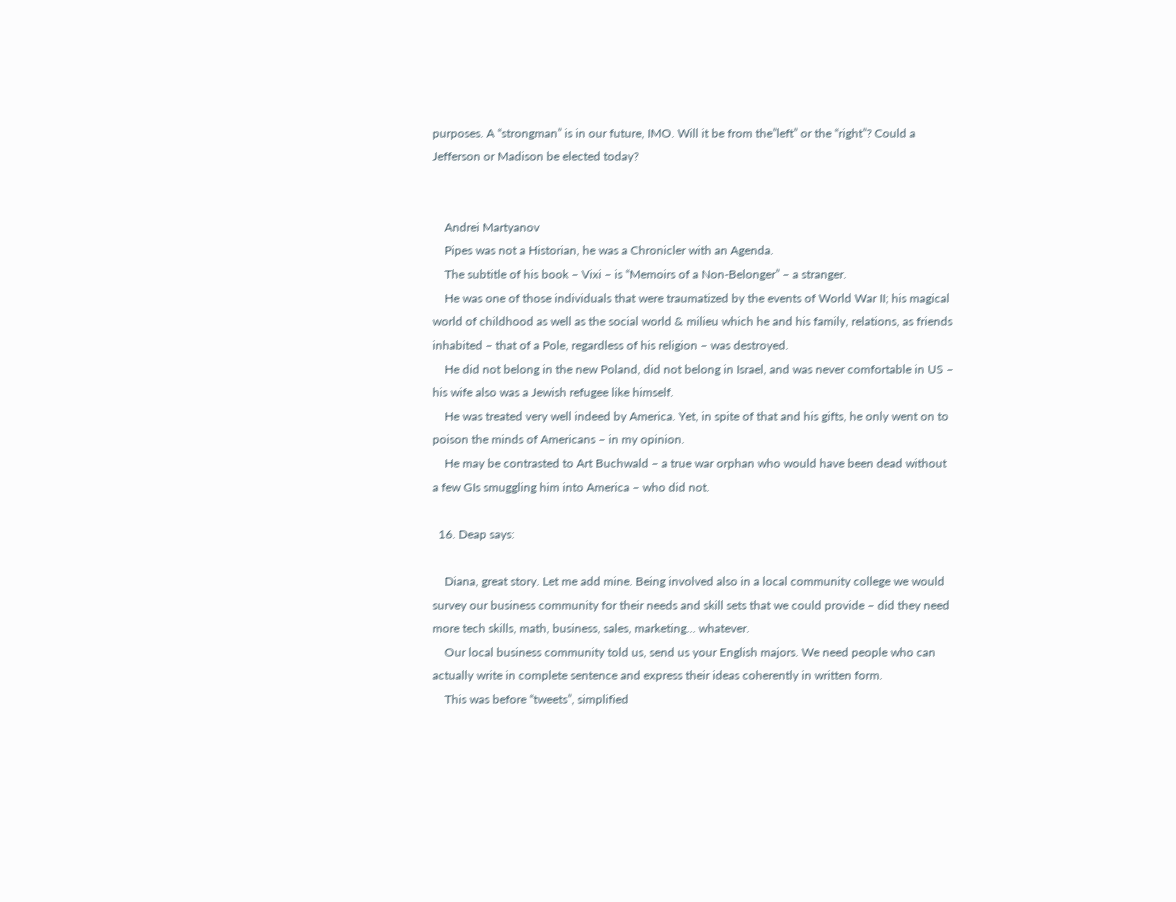purposes. A “strongman” is in our future, IMO. Will it be from the”left” or the “right”? Could a Jefferson or Madison be elected today?


    Andrei Martyanov
    Pipes was not a Historian, he was a Chronicler with an Agenda.
    The subtitle of his book – Vixi – is “Memoirs of a Non-Belonger” – a stranger.
    He was one of those individuals that were traumatized by the events of World War II; his magical world of childhood as well as the social world & milieu which he and his family, relations, as friends inhabited – that of a Pole, regardless of his religion – was destroyed.
    He did not belong in the new Poland, did not belong in Israel, and was never comfortable in US – his wife also was a Jewish refugee like himself.
    He was treated very well indeed by America. Yet, in spite of that and his gifts, he only went on to poison the minds of Americans – in my opinion.
    He may be contrasted to Art Buchwald – a true war orphan who would have been dead without a few GIs smuggling him into America – who did not.

  16. Deap says:

    Diana, great story. Let me add mine. Being involved also in a local community college we would survey our business community for their needs and skill sets that we could provide – did they need more tech skills, math, business, sales, marketing… whatever.
    Our local business community told us, send us your English majors. We need people who can actually write in complete sentence and express their ideas coherently in written form.
    This was before “tweets”, simplified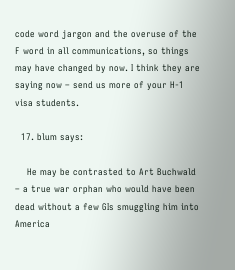code word jargon and the overuse of the F word in all communications, so things may have changed by now. I think they are saying now – send us more of your H-1 visa students.

  17. blum says:

    He may be contrasted to Art Buchwald – a true war orphan who would have been dead without a few GIs smuggling him into America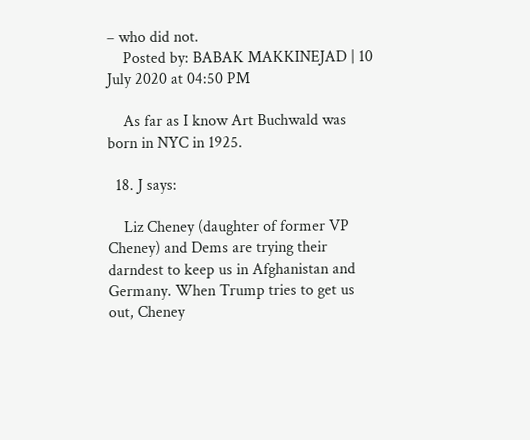– who did not.
    Posted by: BABAK MAKKINEJAD | 10 July 2020 at 04:50 PM

    As far as I know Art Buchwald was born in NYC in 1925.

  18. J says:

    Liz Cheney (daughter of former VP Cheney) and Dems are trying their darndest to keep us in Afghanistan and Germany. When Trump tries to get us out, Cheney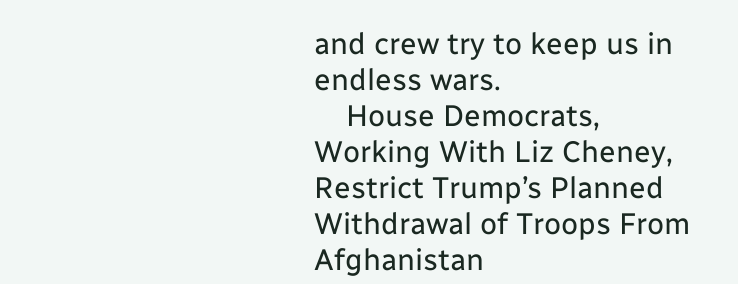and crew try to keep us in endless wars.
    House Democrats, Working With Liz Cheney, Restrict Trump’s Planned Withdrawal of Troops From Afghanistan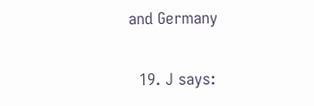and Germany

  19. J says: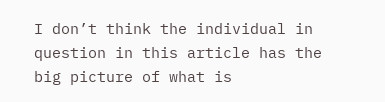I don’t think the individual in question in this article has the big picture of what is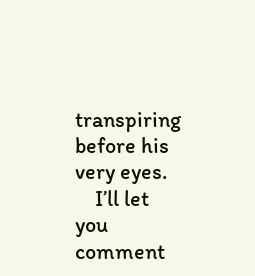transpiring before his very eyes.
    I’ll let you comment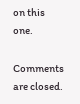on this one.

Comments are closed.